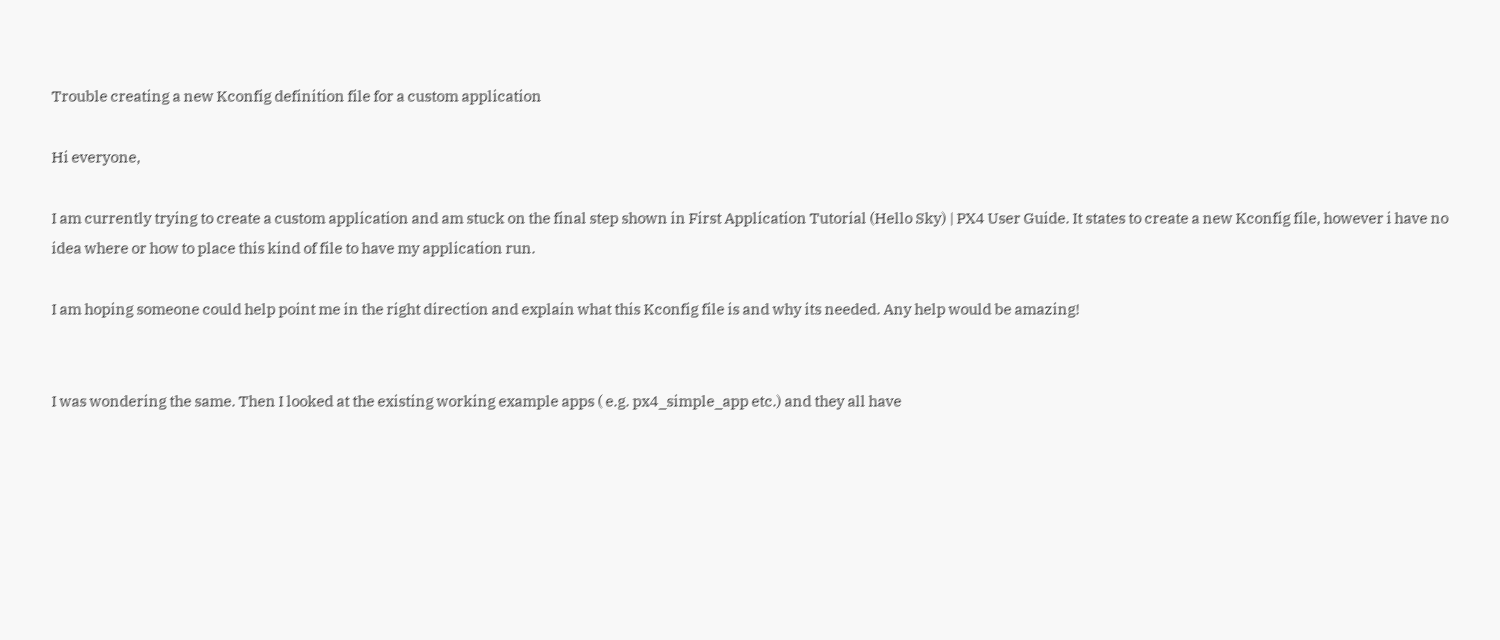Trouble creating a new Kconfig definition file for a custom application

Hi everyone,

I am currently trying to create a custom application and am stuck on the final step shown in First Application Tutorial (Hello Sky) | PX4 User Guide. It states to create a new Kconfig file, however i have no idea where or how to place this kind of file to have my application run.

I am hoping someone could help point me in the right direction and explain what this Kconfig file is and why its needed. Any help would be amazing!


I was wondering the same. Then I looked at the existing working example apps ( e.g. px4_simple_app etc.) and they all have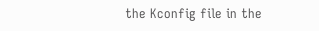the Kconfig file in the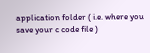application folder ( i.e. where you save your c code file )